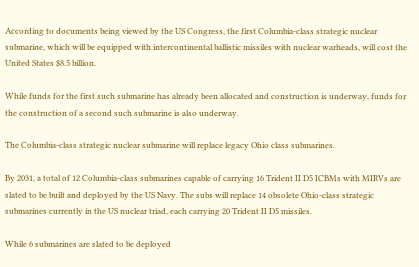According to documents being viewed by the US Congress, the first Columbia-class strategic nuclear submarine, which will be equipped with intercontinental ballistic missiles with nuclear warheads, will cost the United States $8.5 billion.

While funds for the first such submarine has already been allocated and construction is underway, funds for the construction of a second such submarine is also underway.

The Columbia-class strategic nuclear submarine will replace legacy Ohio class submarines.

By 2031, a total of 12 Columbia-class submarines capable of carrying 16 Trident II D5 ICBMs with MIRVs are slated to be built and deployed by the US Navy. The subs will replace 14 obsolete Ohio-class strategic submarines currently in the US nuclear triad, each carrying 20 Trident II D5 missiles.

While 6 submarines are slated to be deployed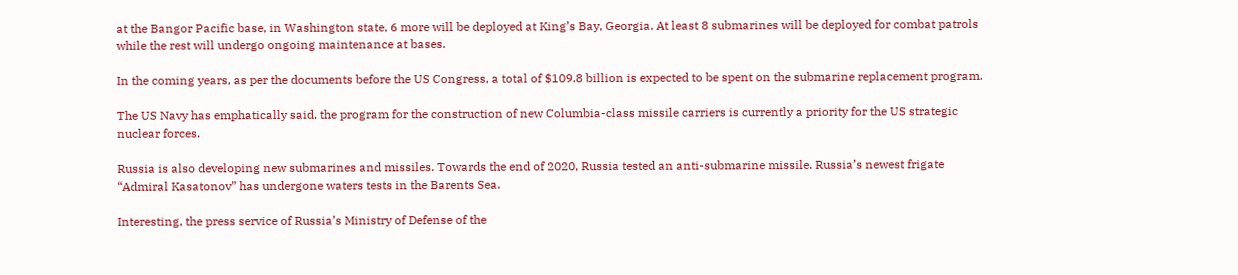at the Bangor Pacific base, in Washington state, 6 more will be deployed at King’s Bay, Georgia. At least 8 submarines will be deployed for combat patrols while the rest will undergo ongoing maintenance at bases.

In the coming years, as per the documents before the US Congress, a total of $109.8 billion is expected to be spent on the submarine replacement program.

The US Navy has emphatically said, the program for the construction of new Columbia-class missile carriers is currently a priority for the US strategic nuclear forces.

Russia is also developing new submarines and missiles. Towards the end of 2020, Russia tested an anti-submarine missile. Russia’s newest frigate “Admiral Kasatonov” has undergone waters tests in the Barents Sea.

Interesting, the press service of Russia’s Ministry of Defense of the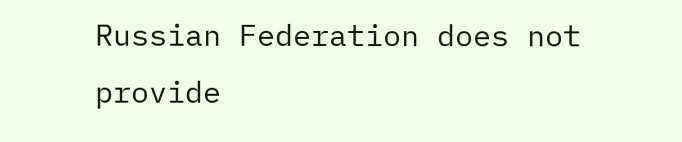Russian Federation does not provide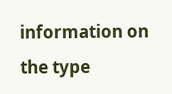information on the type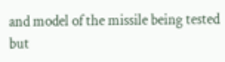and model of the missile being tested but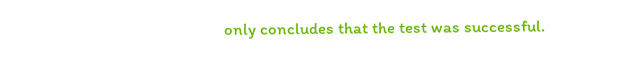only concludes that the test was successful.